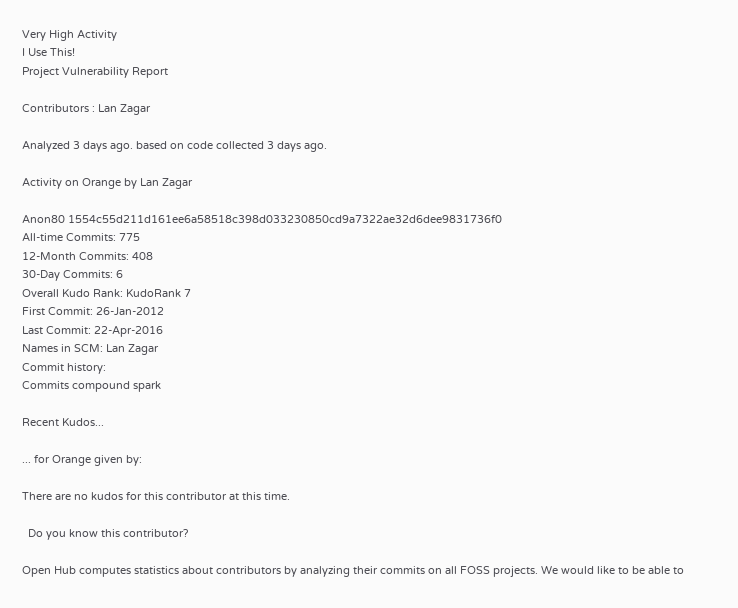Very High Activity
I Use This!
Project Vulnerability Report

Contributors : Lan Zagar

Analyzed 3 days ago. based on code collected 3 days ago.

Activity on Orange by Lan Zagar

Anon80 1554c55d211d161ee6a58518c398d033230850cd9a7322ae32d6dee9831736f0
All-time Commits: 775
12-Month Commits: 408
30-Day Commits: 6
Overall Kudo Rank: KudoRank 7
First Commit: 26-Jan-2012
Last Commit: 22-Apr-2016
Names in SCM: Lan Zagar
Commit history:
Commits compound spark

Recent Kudos...

... for Orange given by:

There are no kudos for this contributor at this time.

  Do you know this contributor?

Open Hub computes statistics about contributors by analyzing their commits on all FOSS projects. We would like to be able to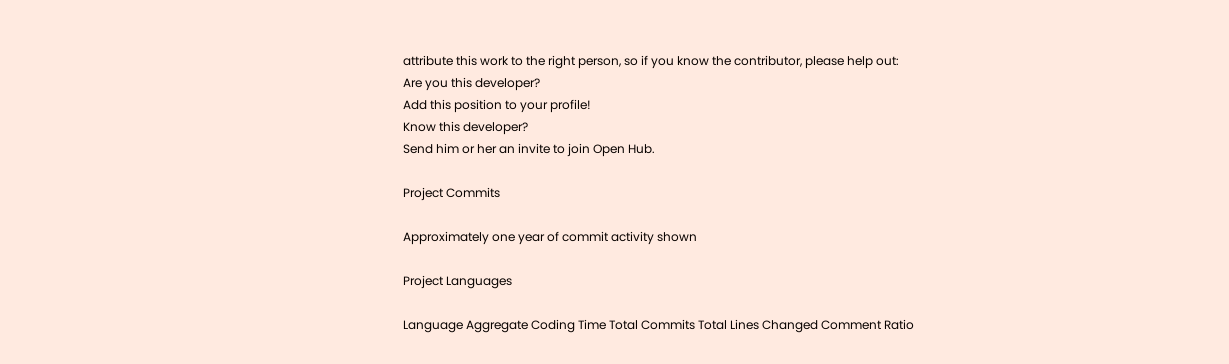attribute this work to the right person, so if you know the contributor, please help out:
Are you this developer?
Add this position to your profile!
Know this developer?
Send him or her an invite to join Open Hub.

Project Commits

Approximately one year of commit activity shown

Project Languages

Language Aggregate Coding Time Total Commits Total Lines Changed Comment Ratio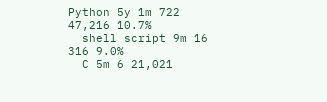Python 5y 1m 722 47,216 10.7%
  shell script 9m 16 316 9.0%
  C 5m 6 21,021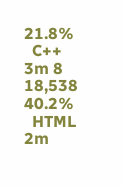21.8%
  C++ 3m 8 18,538 40.2%
  HTML 2m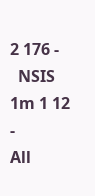2 176 -
  NSIS 1m 1 12 -
All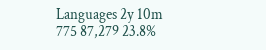Languages 2y 10m 775 87,279 23.8%